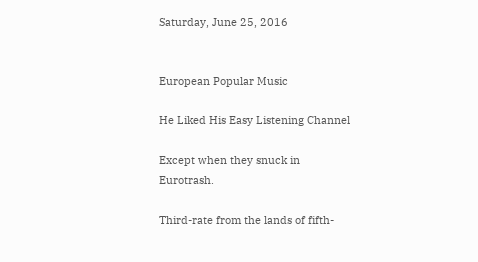Saturday, June 25, 2016


European Popular Music

He Liked His Easy Listening Channel

Except when they snuck in Eurotrash.

Third-rate from the lands of fifth-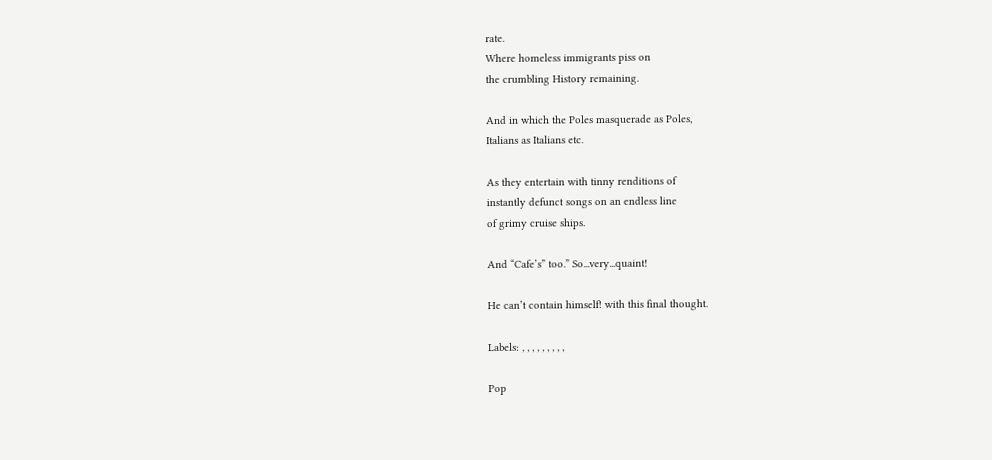rate.
Where homeless immigrants piss on
the crumbling History remaining.

And in which the Poles masquerade as Poles,
Italians as Italians etc.

As they entertain with tinny renditions of
instantly defunct songs on an endless line
of grimy cruise ships.

And “Cafe’s” too.” So...very...quaint!

He can’t contain himself! with this final thought.

Labels: , , , , , , , , ,

Pop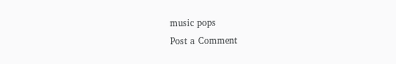music pops
Post a Comment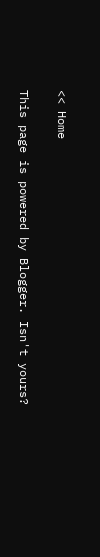<< Home

This page is powered by Blogger. Isn't yours?